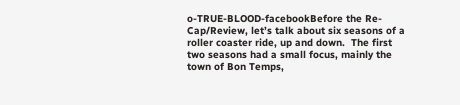o-TRUE-BLOOD-facebookBefore the Re-Cap/Review, let’s talk about six seasons of a roller coaster ride, up and down.  The first two seasons had a small focus, mainly the town of Bon Temps,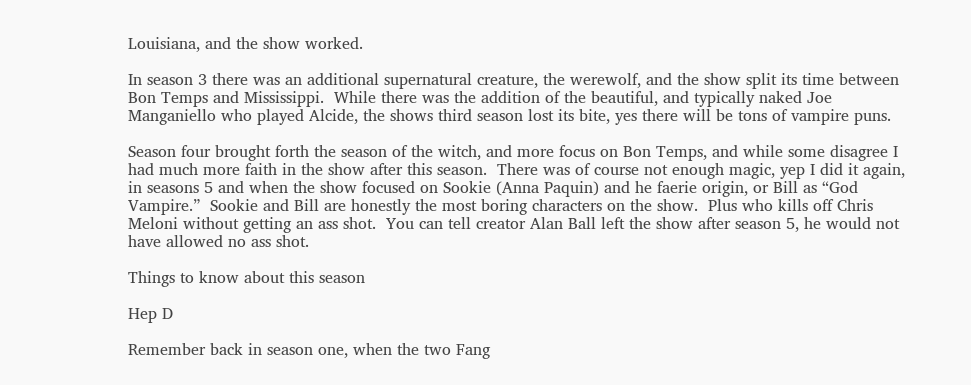Louisiana, and the show worked.

In season 3 there was an additional supernatural creature, the werewolf, and the show split its time between Bon Temps and Mississippi.  While there was the addition of the beautiful, and typically naked Joe Manganiello who played Alcide, the shows third season lost its bite, yes there will be tons of vampire puns.

Season four brought forth the season of the witch, and more focus on Bon Temps, and while some disagree I had much more faith in the show after this season.  There was of course not enough magic, yep I did it again, in seasons 5 and when the show focused on Sookie (Anna Paquin) and he faerie origin, or Bill as “God Vampire.”  Sookie and Bill are honestly the most boring characters on the show.  Plus who kills off Chris Meloni without getting an ass shot.  You can tell creator Alan Ball left the show after season 5, he would not have allowed no ass shot.

Things to know about this season

Hep D

Remember back in season one, when the two Fang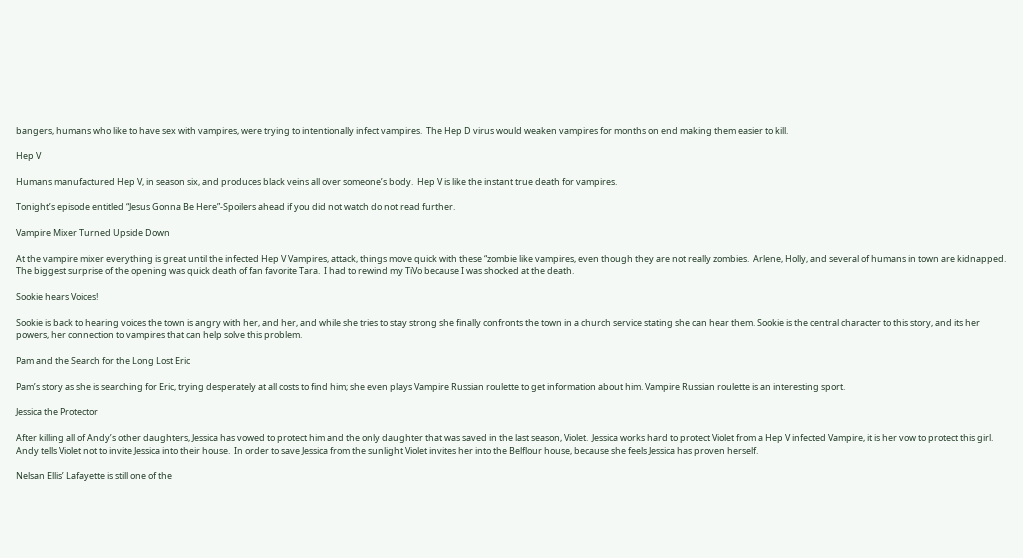bangers, humans who like to have sex with vampires, were trying to intentionally infect vampires.  The Hep D virus would weaken vampires for months on end making them easier to kill.

Hep V

Humans manufactured Hep V, in season six, and produces black veins all over someone’s body.  Hep V is like the instant true death for vampires.

Tonight’s episode entitled “Jesus Gonna Be Here”-Spoilers ahead if you did not watch do not read further.

Vampire Mixer Turned Upside Down

At the vampire mixer everything is great until the infected Hep V Vampires, attack, things move quick with these “zombie like vampires, even though they are not really zombies.  Arlene, Holly, and several of humans in town are kidnapped.  The biggest surprise of the opening was quick death of fan favorite Tara.  I had to rewind my TiVo because I was shocked at the death.

Sookie hears Voices!

Sookie is back to hearing voices the town is angry with her, and her, and while she tries to stay strong she finally confronts the town in a church service stating she can hear them. Sookie is the central character to this story, and its her powers, her connection to vampires that can help solve this problem.

Pam and the Search for the Long Lost Eric

Pam’s story as she is searching for Eric, trying desperately at all costs to find him; she even plays Vampire Russian roulette to get information about him. Vampire Russian roulette is an interesting sport.

Jessica the Protector

After killing all of Andy’s other daughters, Jessica has vowed to protect him and the only daughter that was saved in the last season, Violet.  Jessica works hard to protect Violet from a Hep V infected Vampire, it is her vow to protect this girl.  Andy tells Violet not to invite Jessica into their house.  In order to save Jessica from the sunlight Violet invites her into the Belflour house, because she feels Jessica has proven herself.

Nelsan Ellis’ Lafayette is still one of the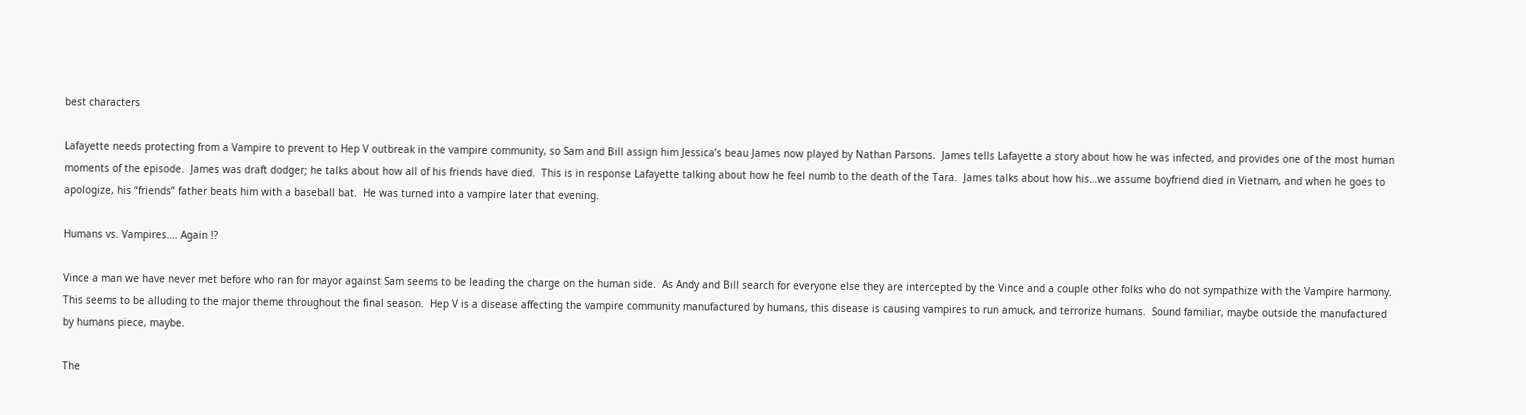best characters

Lafayette needs protecting from a Vampire to prevent to Hep V outbreak in the vampire community, so Sam and Bill assign him Jessica’s beau James now played by Nathan Parsons.  James tells Lafayette a story about how he was infected, and provides one of the most human moments of the episode.  James was draft dodger; he talks about how all of his friends have died.  This is in response Lafayette talking about how he feel numb to the death of the Tara.  James talks about how his…we assume boyfriend died in Vietnam, and when he goes to apologize, his “friends” father beats him with a baseball bat.  He was turned into a vampire later that evening.

Humans vs. Vampires…. Again !?

Vince a man we have never met before who ran for mayor against Sam seems to be leading the charge on the human side.  As Andy and Bill search for everyone else they are intercepted by the Vince and a couple other folks who do not sympathize with the Vampire harmony.  This seems to be alluding to the major theme throughout the final season.  Hep V is a disease affecting the vampire community manufactured by humans, this disease is causing vampires to run amuck, and terrorize humans.  Sound familiar, maybe outside the manufactured by humans piece, maybe.

The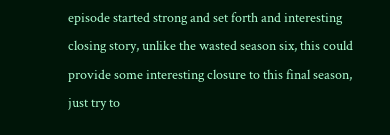episode started strong and set forth and interesting closing story, unlike the wasted season six, this could provide some interesting closure to this final season, just try to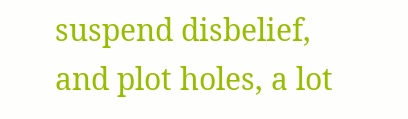suspend disbelief, and plot holes, a lot